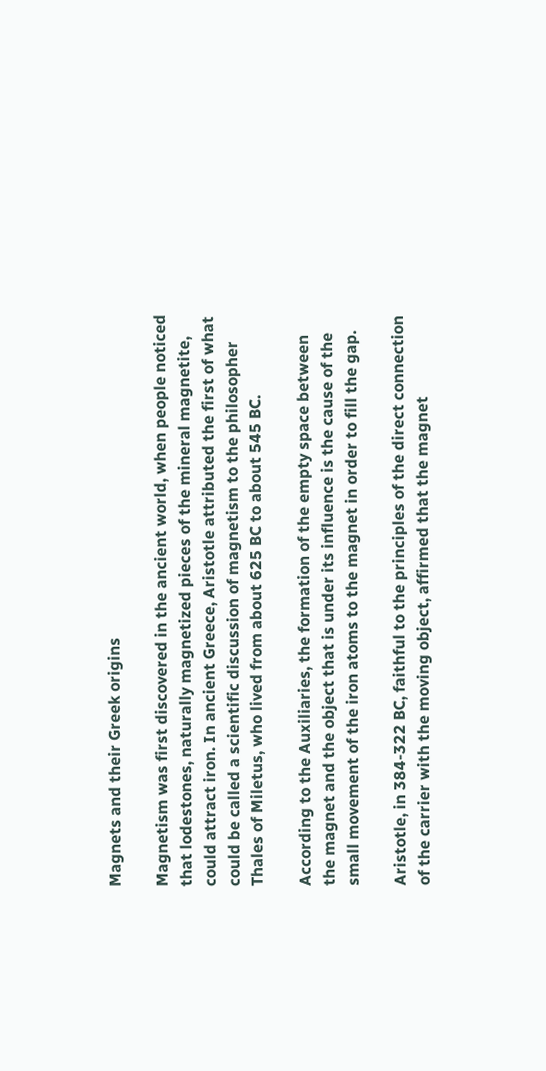Magnets and their Greek origins

Magnetism was first discovered in the ancient world, when people noticed that lodestones, naturally magnetized pieces of the mineral magnetite, could attract iron. In ancient Greece, Aristotle attributed the first of what could be called a scientific discussion of magnetism to the philosopher Thales of Miletus, who lived from about 625 BC to about 545 BC.

According to the Auxiliaries, the formation of the empty space between the magnet and the object that is under its influence is the cause of the small movement of the iron atoms to the magnet in order to fill the gap.

Aristotle, in 384-322 BC, faithful to the principles of the direct connection of the carrier with the moving object, affirmed that the magnet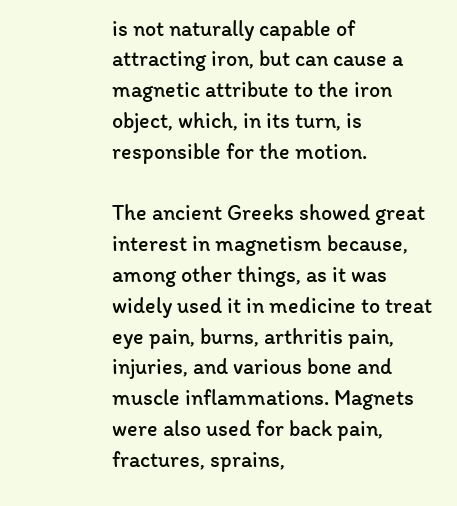is not naturally capable of attracting iron, but can cause a magnetic attribute to the iron object, which, in its turn, is responsible for the motion.

The ancient Greeks showed great interest in magnetism because, among other things, as it was widely used it in medicine to treat eye pain, burns, arthritis pain, injuries, and various bone and muscle inflammations. Magnets were also used for back pain, fractures, sprains,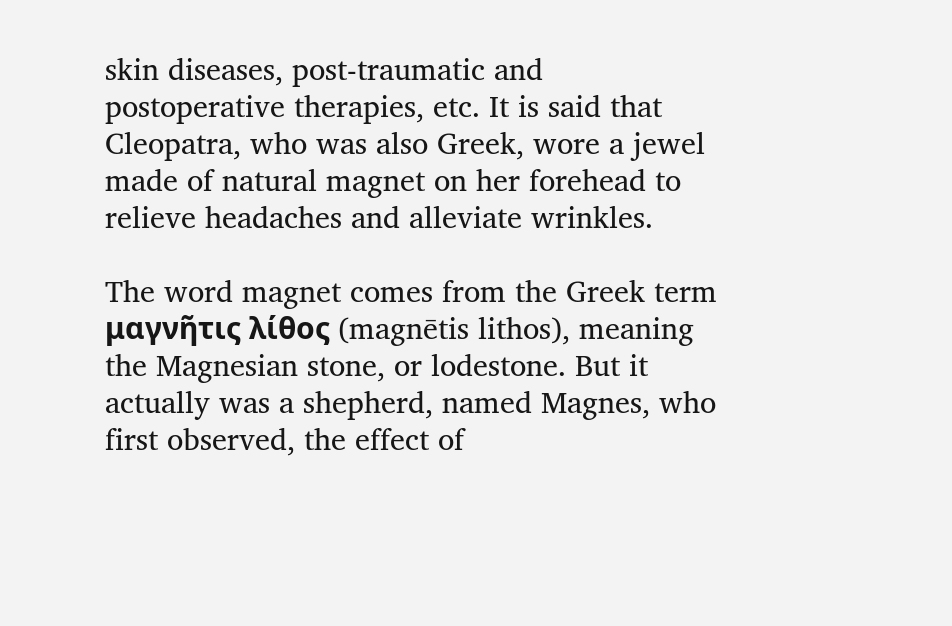skin diseases, post-traumatic and postoperative therapies, etc. It is said that Cleopatra, who was also Greek, wore a jewel made of natural magnet on her forehead to relieve headaches and alleviate wrinkles.

The word magnet comes from the Greek term μαγνῆτις λίθος (magnētis lithos), meaning the Magnesian stone, or lodestone. But it actually was a shepherd, named Magnes, who first observed, the effect of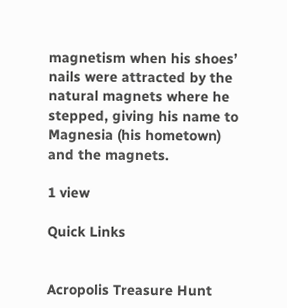magnetism when his shoes’ nails were attracted by the natural magnets where he stepped, giving his name to Magnesia (his hometown) and the magnets.

1 view

Quick Links


Acropolis Treasure Hunt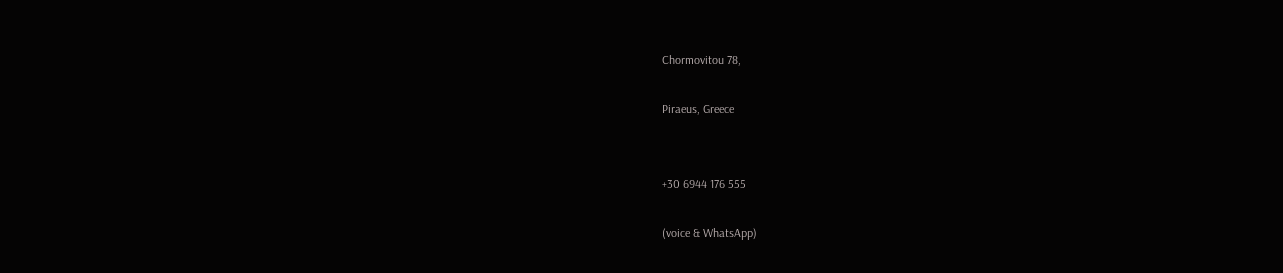Chormovitou 78,

Piraeus, Greece


+30 6944 176 555

(voice & WhatsApp)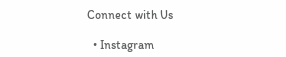Connect with Us

  • Instagram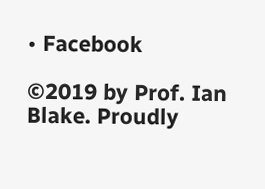• Facebook

©2019 by Prof. Ian Blake. Proudly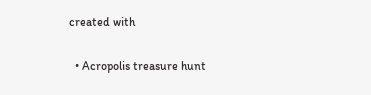created with

  • Acropolis treasure hunt